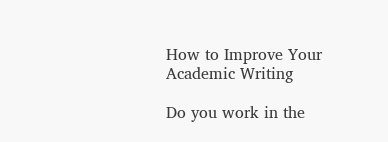How to Improve Your Academic Writing

Do you work in the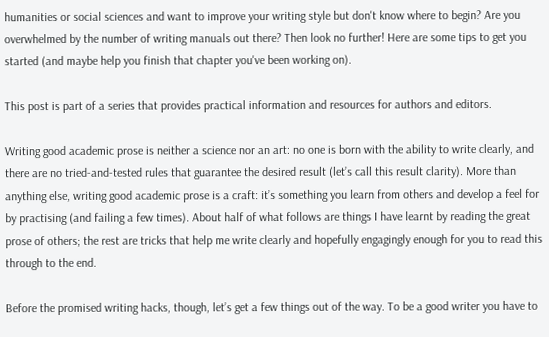humanities or social sciences and want to improve your writing style but don't know where to begin? Are you overwhelmed by the number of writing manuals out there? Then look no further! Here are some tips to get you started (and maybe help you finish that chapter you've been working on).

This post is part of a series that provides practical information and resources for authors and editors.

Writing good academic prose is neither a science nor an art: no one is born with the ability to write clearly, and there are no tried-and-tested rules that guarantee the desired result (let’s call this result clarity). More than anything else, writing good academic prose is a craft: it’s something you learn from others and develop a feel for by practising (and failing a few times). About half of what follows are things I have learnt by reading the great prose of others; the rest are tricks that help me write clearly and hopefully engagingly enough for you to read this through to the end.

Before the promised writing hacks, though, let’s get a few things out of the way. To be a good writer you have to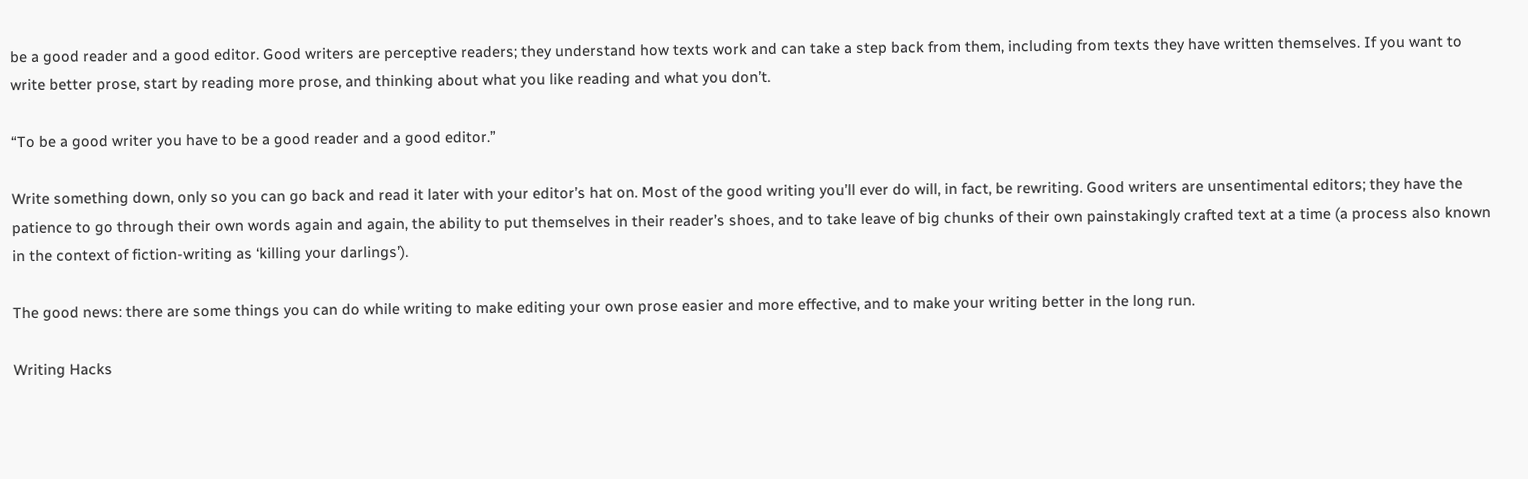be a good reader and a good editor. Good writers are perceptive readers; they understand how texts work and can take a step back from them, including from texts they have written themselves. If you want to write better prose, start by reading more prose, and thinking about what you like reading and what you don’t.

“To be a good writer you have to be a good reader and a good editor.”

Write something down, only so you can go back and read it later with your editor’s hat on. Most of the good writing you’ll ever do will, in fact, be rewriting. Good writers are unsentimental editors; they have the patience to go through their own words again and again, the ability to put themselves in their reader’s shoes, and to take leave of big chunks of their own painstakingly crafted text at a time (a process also known in the context of fiction-writing as ‘killing your darlings’).

The good news: there are some things you can do while writing to make editing your own prose easier and more effective, and to make your writing better in the long run.

Writing Hacks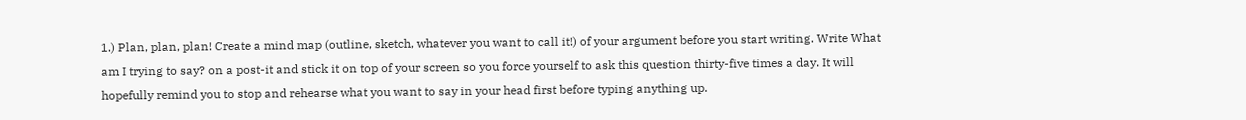1.) Plan, plan, plan! Create a mind map (outline, sketch, whatever you want to call it!) of your argument before you start writing. Write What am I trying to say? on a post-it and stick it on top of your screen so you force yourself to ask this question thirty-five times a day. It will hopefully remind you to stop and rehearse what you want to say in your head first before typing anything up.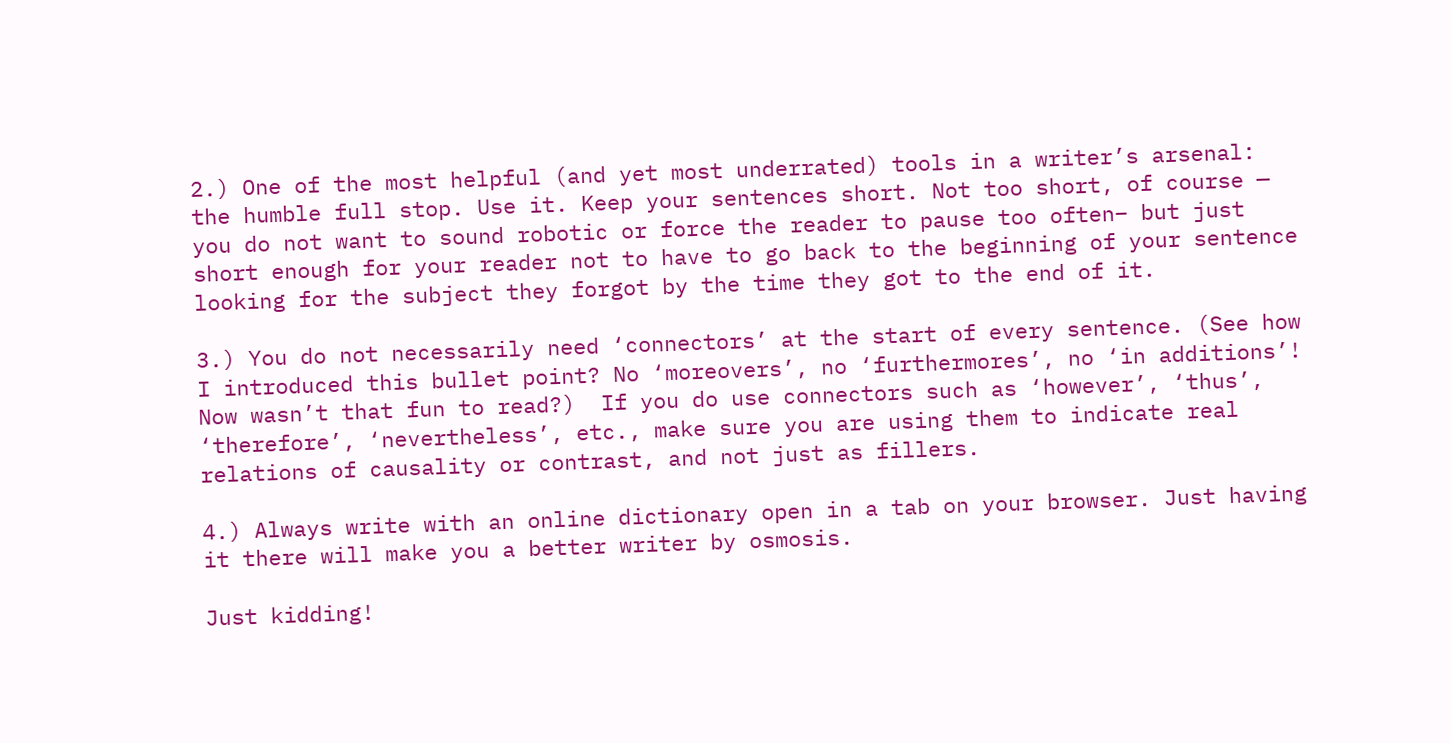2.) One of the most helpful (and yet most underrated) tools in a writer’s arsenal: the humble full stop. Use it. Keep your sentences short. Not too short, of course — you do not want to sound robotic or force the reader to pause too often– but just short enough for your reader not to have to go back to the beginning of your sentence looking for the subject they forgot by the time they got to the end of it.

3.) You do not necessarily need ‘connectors’ at the start of every sentence. (See how I introduced this bullet point? No ‘moreovers’, no ‘furthermores’, no ‘in additions’! Now wasn’t that fun to read?)  If you do use connectors such as ‘however’, ‘thus’, ‘therefore’, ‘nevertheless’, etc., make sure you are using them to indicate real relations of causality or contrast, and not just as fillers.

4.) Always write with an online dictionary open in a tab on your browser. Just having it there will make you a better writer by osmosis.

Just kidding!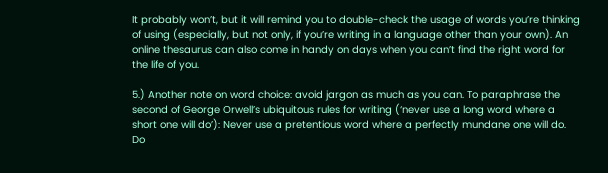It probably won’t, but it will remind you to double-check the usage of words you’re thinking of using (especially, but not only, if you’re writing in a language other than your own). An online thesaurus can also come in handy on days when you can’t find the right word for the life of you.

5.) Another note on word choice: avoid jargon as much as you can. To paraphrase the second of George Orwell’s ubiquitous rules for writing (‘never use a long word where a short one will do’): Never use a pretentious word where a perfectly mundane one will do. Do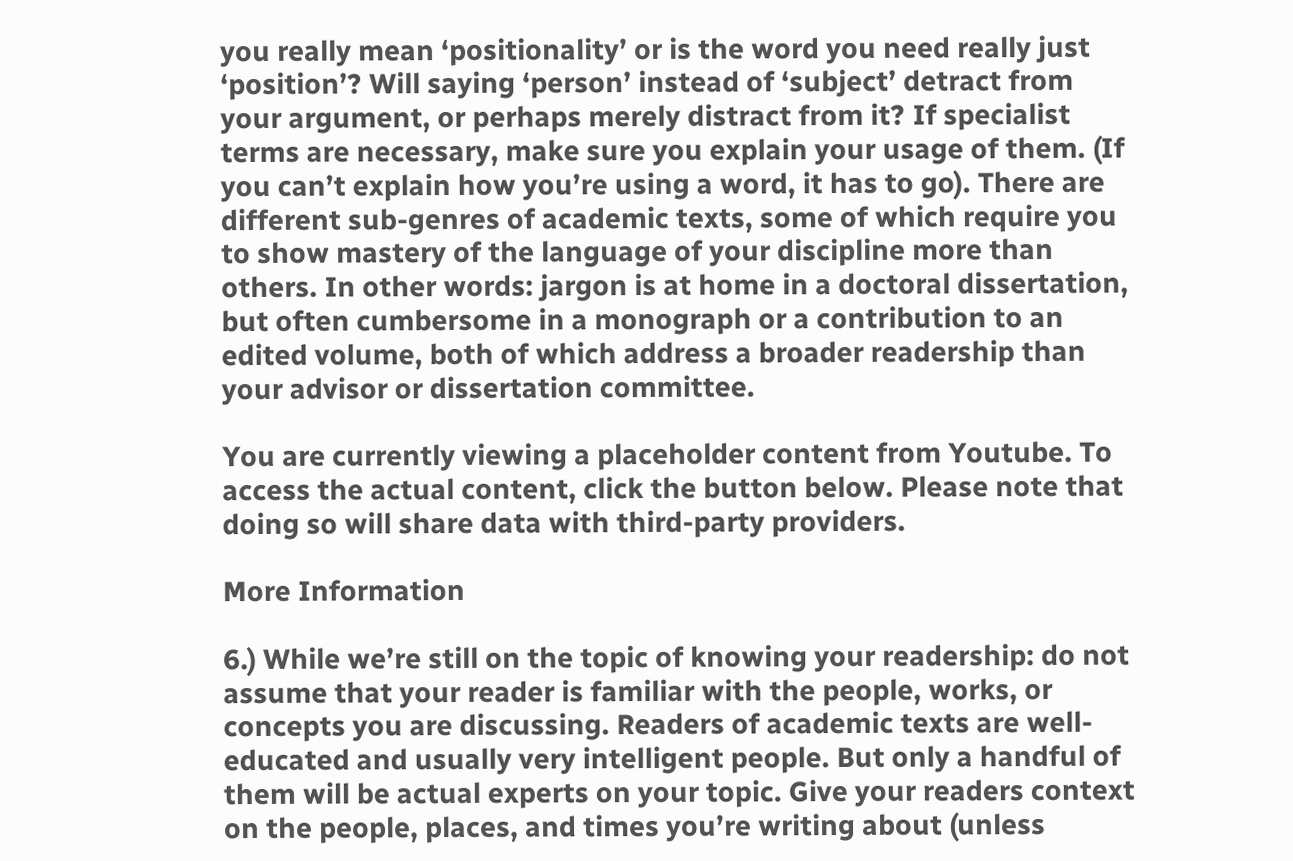you really mean ‘positionality’ or is the word you need really just ‘position’? Will saying ‘person’ instead of ‘subject’ detract from your argument, or perhaps merely distract from it? If specialist terms are necessary, make sure you explain your usage of them. (If you can’t explain how you’re using a word, it has to go). There are different sub-genres of academic texts, some of which require you to show mastery of the language of your discipline more than others. In other words: jargon is at home in a doctoral dissertation, but often cumbersome in a monograph or a contribution to an edited volume, both of which address a broader readership than your advisor or dissertation committee.

You are currently viewing a placeholder content from Youtube. To access the actual content, click the button below. Please note that doing so will share data with third-party providers.

More Information

6.) While we’re still on the topic of knowing your readership: do not assume that your reader is familiar with the people, works, or concepts you are discussing. Readers of academic texts are well-educated and usually very intelligent people. But only a handful of them will be actual experts on your topic. Give your readers context on the people, places, and times you’re writing about (unless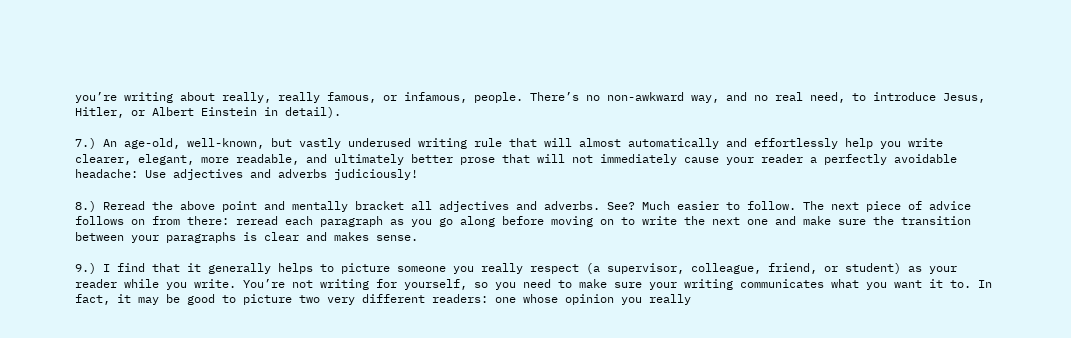you’re writing about really, really famous, or infamous, people. There’s no non-awkward way, and no real need, to introduce Jesus, Hitler, or Albert Einstein in detail).

7.) An age-old, well-known, but vastly underused writing rule that will almost automatically and effortlessly help you write clearer, elegant, more readable, and ultimately better prose that will not immediately cause your reader a perfectly avoidable headache: Use adjectives and adverbs judiciously!

8.) Reread the above point and mentally bracket all adjectives and adverbs. See? Much easier to follow. The next piece of advice follows on from there: reread each paragraph as you go along before moving on to write the next one and make sure the transition between your paragraphs is clear and makes sense.

9.) I find that it generally helps to picture someone you really respect (a supervisor, colleague, friend, or student) as your reader while you write. You’re not writing for yourself, so you need to make sure your writing communicates what you want it to. In fact, it may be good to picture two very different readers: one whose opinion you really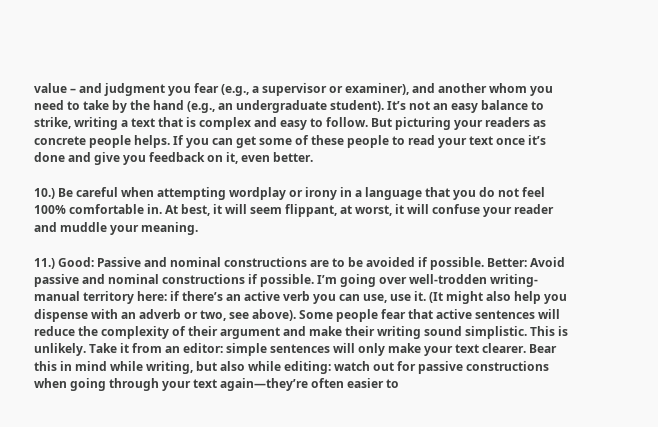value – and judgment you fear (e.g., a supervisor or examiner), and another whom you need to take by the hand (e.g., an undergraduate student). It’s not an easy balance to strike, writing a text that is complex and easy to follow. But picturing your readers as concrete people helps. If you can get some of these people to read your text once it’s done and give you feedback on it, even better.

10.) Be careful when attempting wordplay or irony in a language that you do not feel 100% comfortable in. At best, it will seem flippant, at worst, it will confuse your reader and muddle your meaning.

11.) Good: Passive and nominal constructions are to be avoided if possible. Better: Avoid passive and nominal constructions if possible. I’m going over well-trodden writing-manual territory here: if there’s an active verb you can use, use it. (It might also help you dispense with an adverb or two, see above). Some people fear that active sentences will reduce the complexity of their argument and make their writing sound simplistic. This is unlikely. Take it from an editor: simple sentences will only make your text clearer. Bear this in mind while writing, but also while editing: watch out for passive constructions when going through your text again—they’re often easier to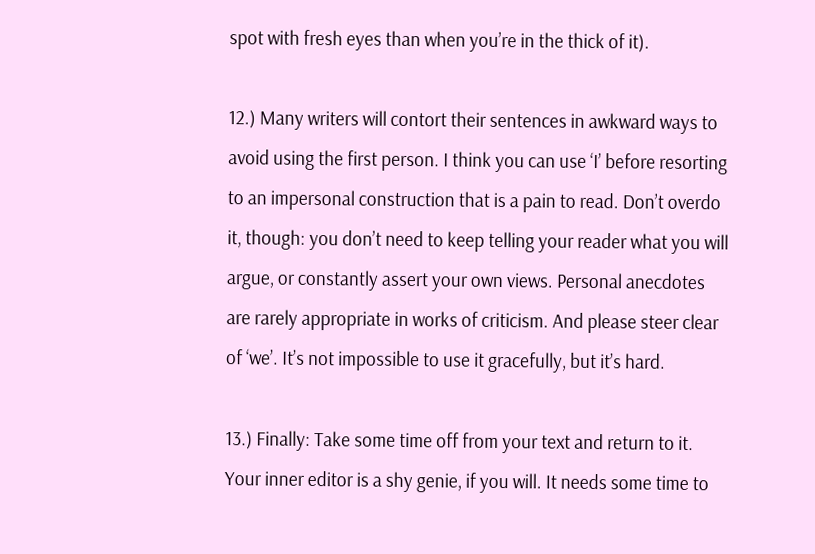spot with fresh eyes than when you’re in the thick of it).

12.) Many writers will contort their sentences in awkward ways to avoid using the first person. I think you can use ‘I’ before resorting to an impersonal construction that is a pain to read. Don’t overdo it, though: you don’t need to keep telling your reader what you will argue, or constantly assert your own views. Personal anecdotes are rarely appropriate in works of criticism. And please steer clear of ‘we’. It’s not impossible to use it gracefully, but it’s hard.

13.) Finally: Take some time off from your text and return to it. Your inner editor is a shy genie, if you will. It needs some time to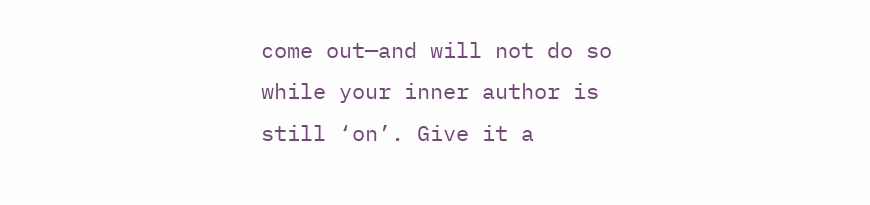come out—and will not do so while your inner author is still ‘on’. Give it a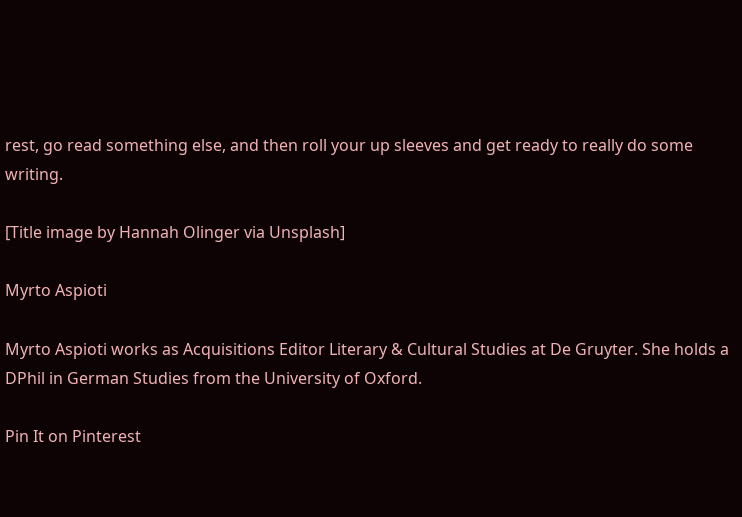rest, go read something else, and then roll your up sleeves and get ready to really do some writing.

[Title image by Hannah Olinger via Unsplash]

Myrto Aspioti

Myrto Aspioti works as Acquisitions Editor Literary & Cultural Studies at De Gruyter. She holds a DPhil in German Studies from the University of Oxford.

Pin It on Pinterest